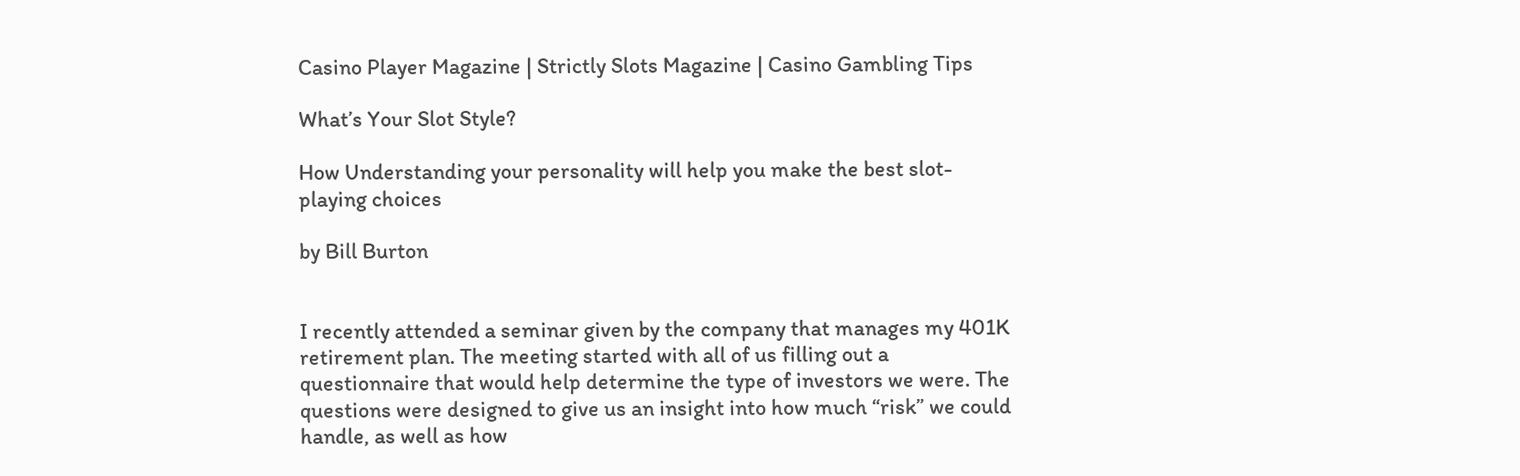Casino Player Magazine | Strictly Slots Magazine | Casino Gambling Tips

What’s Your Slot Style?

How Understanding your personality will help you make the best slot-playing choices

by Bill Burton


I recently attended a seminar given by the company that manages my 401K retirement plan. The meeting started with all of us filling out a questionnaire that would help determine the type of investors we were. The questions were designed to give us an insight into how much “risk” we could handle, as well as how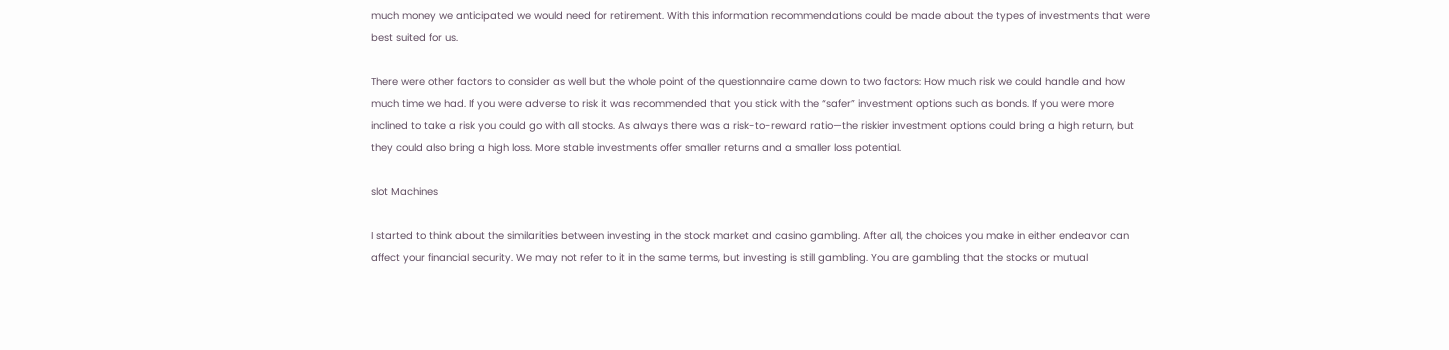much money we anticipated we would need for retirement. With this information recommendations could be made about the types of investments that were best suited for us.

There were other factors to consider as well but the whole point of the questionnaire came down to two factors: How much risk we could handle and how much time we had. If you were adverse to risk it was recommended that you stick with the “safer” investment options such as bonds. If you were more inclined to take a risk you could go with all stocks. As always there was a risk-to-reward ratio—the riskier investment options could bring a high return, but they could also bring a high loss. More stable investments offer smaller returns and a smaller loss potential.

slot Machines

I started to think about the similarities between investing in the stock market and casino gambling. After all, the choices you make in either endeavor can affect your financial security. We may not refer to it in the same terms, but investing is still gambling. You are gambling that the stocks or mutual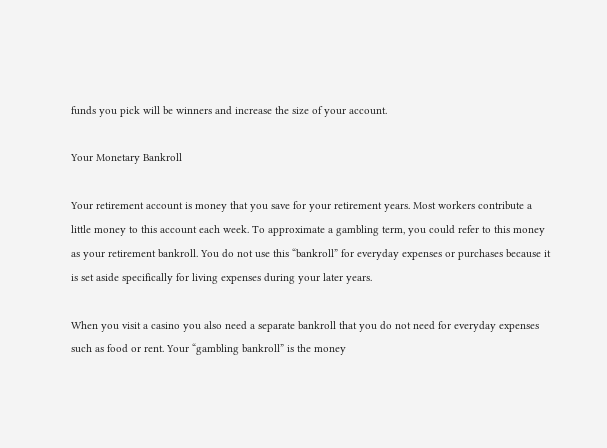funds you pick will be winners and increase the size of your account.

Your Monetary Bankroll

Your retirement account is money that you save for your retirement years. Most workers contribute a little money to this account each week. To approximate a gambling term, you could refer to this money as your retirement bankroll. You do not use this “bankroll” for everyday expenses or purchases because it is set aside specifically for living expenses during your later years.

When you visit a casino you also need a separate bankroll that you do not need for everyday expenses such as food or rent. Your “gambling bankroll” is the money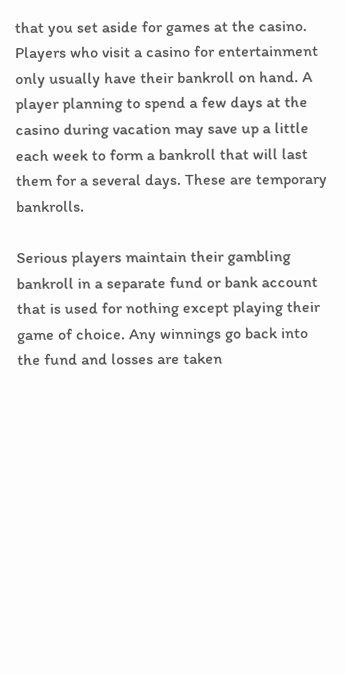that you set aside for games at the casino. Players who visit a casino for entertainment only usually have their bankroll on hand. A player planning to spend a few days at the casino during vacation may save up a little each week to form a bankroll that will last them for a several days. These are temporary bankrolls.

Serious players maintain their gambling bankroll in a separate fund or bank account that is used for nothing except playing their game of choice. Any winnings go back into the fund and losses are taken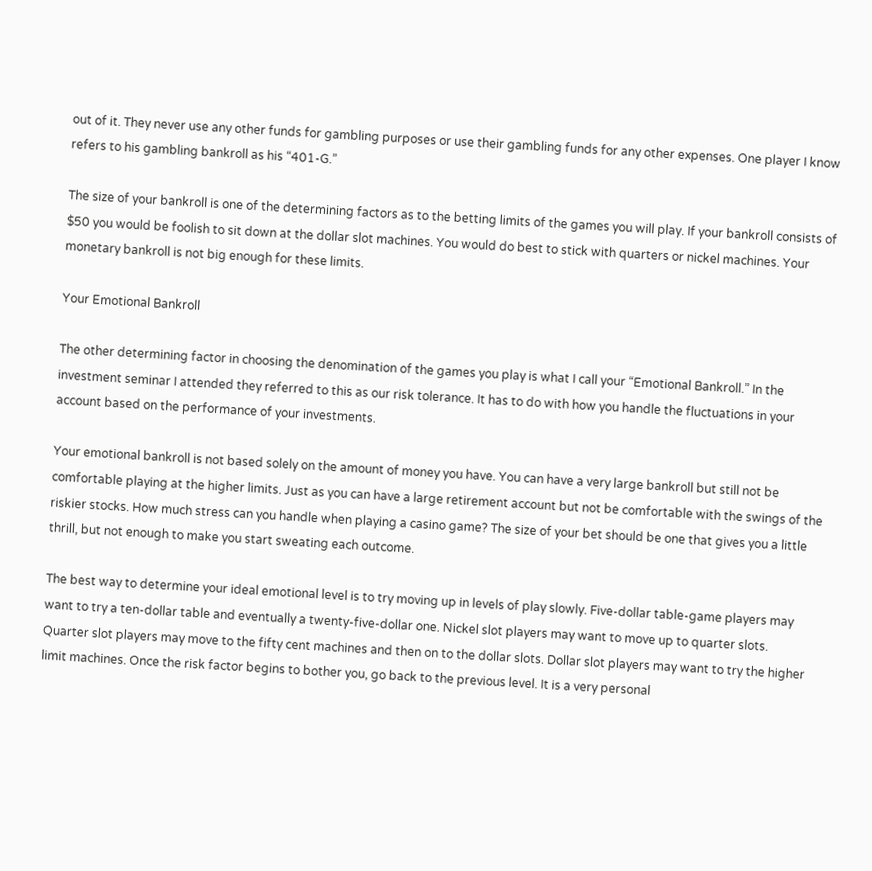out of it. They never use any other funds for gambling purposes or use their gambling funds for any other expenses. One player I know refers to his gambling bankroll as his “401-G.”

The size of your bankroll is one of the determining factors as to the betting limits of the games you will play. If your bankroll consists of $50 you would be foolish to sit down at the dollar slot machines. You would do best to stick with quarters or nickel machines. Your monetary bankroll is not big enough for these limits.

Your Emotional Bankroll

The other determining factor in choosing the denomination of the games you play is what I call your “Emotional Bankroll.” In the investment seminar I attended they referred to this as our risk tolerance. It has to do with how you handle the fluctuations in your account based on the performance of your investments.

Your emotional bankroll is not based solely on the amount of money you have. You can have a very large bankroll but still not be comfortable playing at the higher limits. Just as you can have a large retirement account but not be comfortable with the swings of the riskier stocks. How much stress can you handle when playing a casino game? The size of your bet should be one that gives you a little thrill, but not enough to make you start sweating each outcome.

The best way to determine your ideal emotional level is to try moving up in levels of play slowly. Five-dollar table-game players may want to try a ten-dollar table and eventually a twenty-five-dollar one. Nickel slot players may want to move up to quarter slots. Quarter slot players may move to the fifty cent machines and then on to the dollar slots. Dollar slot players may want to try the higher limit machines. Once the risk factor begins to bother you, go back to the previous level. It is a very personal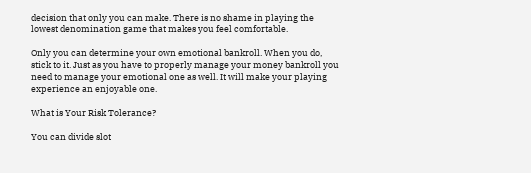decision that only you can make. There is no shame in playing the lowest denomination game that makes you feel comfortable.

Only you can determine your own emotional bankroll. When you do, stick to it. Just as you have to properly manage your money bankroll you need to manage your emotional one as well. It will make your playing experience an enjoyable one.

What is Your Risk Tolerance?

You can divide slot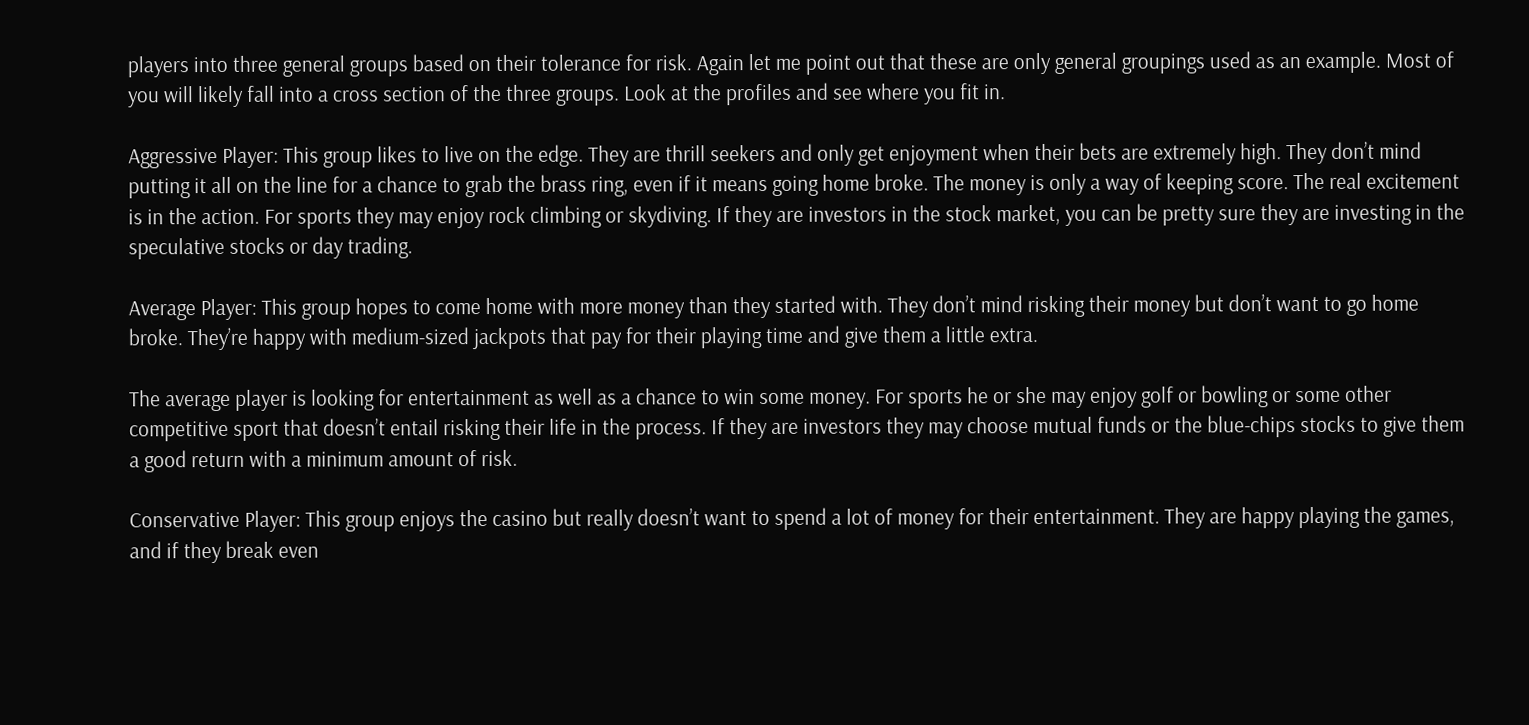players into three general groups based on their tolerance for risk. Again let me point out that these are only general groupings used as an example. Most of you will likely fall into a cross section of the three groups. Look at the profiles and see where you fit in.

Aggressive Player: This group likes to live on the edge. They are thrill seekers and only get enjoyment when their bets are extremely high. They don’t mind putting it all on the line for a chance to grab the brass ring, even if it means going home broke. The money is only a way of keeping score. The real excitement is in the action. For sports they may enjoy rock climbing or skydiving. If they are investors in the stock market, you can be pretty sure they are investing in the speculative stocks or day trading.

Average Player: This group hopes to come home with more money than they started with. They don’t mind risking their money but don’t want to go home broke. They’re happy with medium-sized jackpots that pay for their playing time and give them a little extra.

The average player is looking for entertainment as well as a chance to win some money. For sports he or she may enjoy golf or bowling or some other competitive sport that doesn’t entail risking their life in the process. If they are investors they may choose mutual funds or the blue-chips stocks to give them a good return with a minimum amount of risk.

Conservative Player: This group enjoys the casino but really doesn’t want to spend a lot of money for their entertainment. They are happy playing the games, and if they break even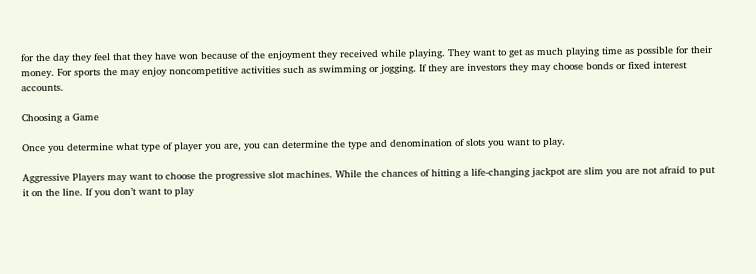for the day they feel that they have won because of the enjoyment they received while playing. They want to get as much playing time as possible for their money. For sports the may enjoy noncompetitive activities such as swimming or jogging. If they are investors they may choose bonds or fixed interest accounts.

Choosing a Game

Once you determine what type of player you are, you can determine the type and denomination of slots you want to play.

Aggressive Players may want to choose the progressive slot machines. While the chances of hitting a life-changing jackpot are slim you are not afraid to put it on the line. If you don’t want to play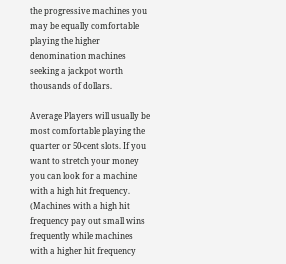the progressive machines you may be equally comfortable playing the higher denomination machines seeking a jackpot worth thousands of dollars.

Average Players will usually be most comfortable playing the quarter or 50-cent slots. If you want to stretch your money you can look for a machine with a high hit frequency. (Machines with a high hit frequency pay out small wins frequently while machines with a higher hit frequency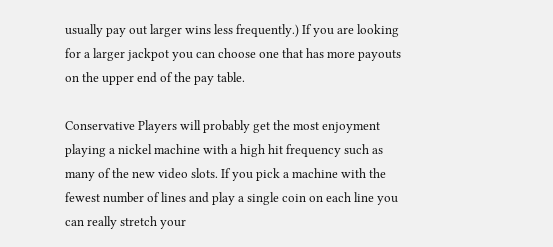usually pay out larger wins less frequently.) If you are looking for a larger jackpot you can choose one that has more payouts on the upper end of the pay table.

Conservative Players will probably get the most enjoyment playing a nickel machine with a high hit frequency such as many of the new video slots. If you pick a machine with the fewest number of lines and play a single coin on each line you can really stretch your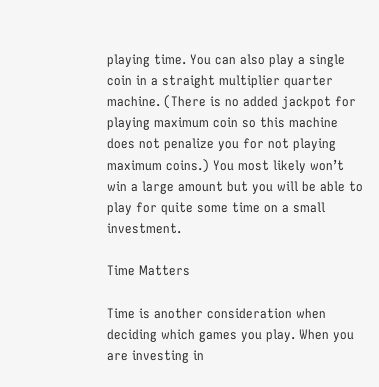playing time. You can also play a single coin in a straight multiplier quarter machine. (There is no added jackpot for playing maximum coin so this machine does not penalize you for not playing maximum coins.) You most likely won’t win a large amount but you will be able to play for quite some time on a small investment.

Time Matters

Time is another consideration when deciding which games you play. When you are investing in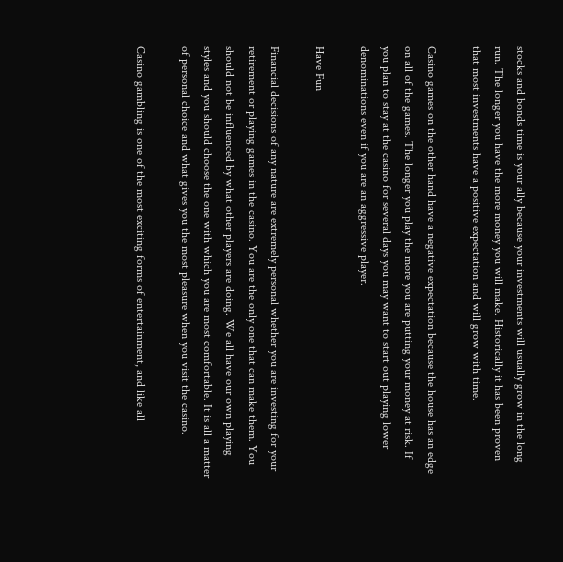stocks and bonds time is your ally because your investments will usually grow in the long run. The longer you have the more money you will make. Historically it has been proven that most investments have a positive expectation and will grow with time.

Casino games on the other hand have a negative expectation because the house has an edge on all of the games. The longer you play the more you are putting your money at risk. If you plan to stay at the casino for several days you may want to start out playing lower denominations even if you are an aggressive player.

Have Fun

Financial decisions of any nature are extremely personal whether you are investing for your retirement or playing games in the casino. You are the only one that can make them. You should not be influenced by what other players are doing. We all have our own playing styles and you should choose the one with which you are most comfortable. It is all a matter of personal choice and what gives you the most pleasure when you visit the casino.

Casino gambling is one of the most exciting forms of entertainment, and like all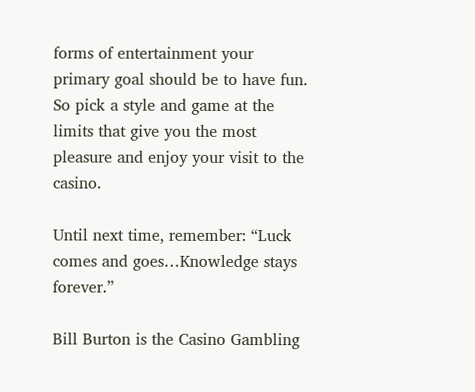forms of entertainment your primary goal should be to have fun. So pick a style and game at the limits that give you the most pleasure and enjoy your visit to the casino.

Until next time, remember: “Luck comes and goes…Knowledge stays forever.”

Bill Burton is the Casino Gambling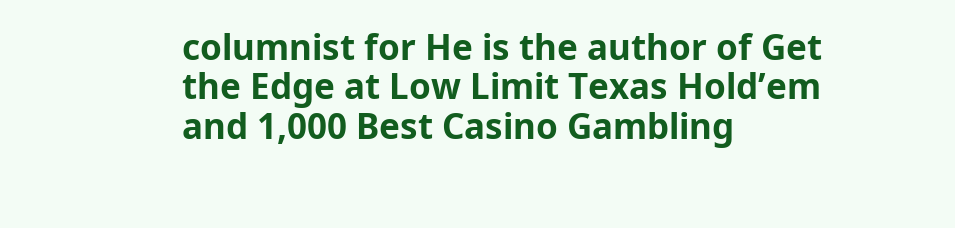columnist for He is the author of Get the Edge at Low Limit Texas Hold’em and 1,000 Best Casino Gambling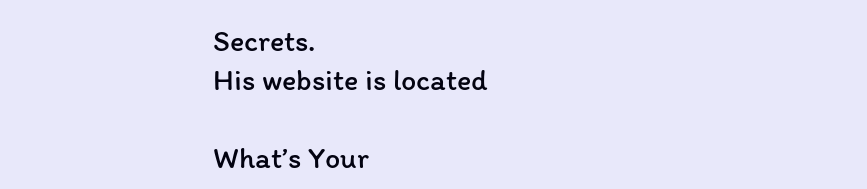Secrets.
His website is located

What’s Your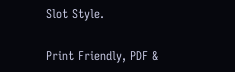Slot Style.

Print Friendly, PDF &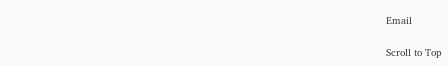Email

Scroll to Top